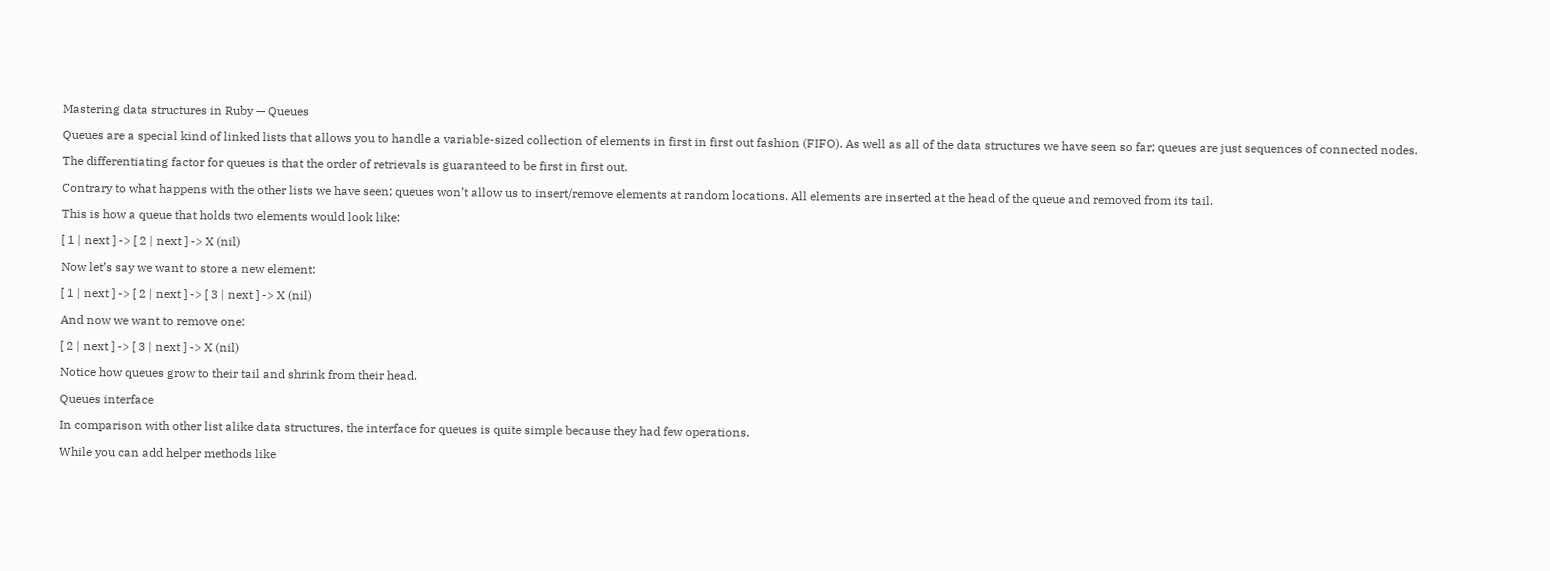Mastering data structures in Ruby — Queues

Queues are a special kind of linked lists that allows you to handle a variable-sized collection of elements in first in first out fashion (FIFO). As well as all of the data structures we have seen so far; queues are just sequences of connected nodes.

The differentiating factor for queues is that the order of retrievals is guaranteed to be first in first out.

Contrary to what happens with the other lists we have seen; queues won’t allow us to insert/remove elements at random locations. All elements are inserted at the head of the queue and removed from its tail.

This is how a queue that holds two elements would look like:

[ 1 | next ] -> [ 2 | next ] -> X (nil)

Now let’s say we want to store a new element:

[ 1 | next ] -> [ 2 | next ] -> [ 3 | next ] -> X (nil)

And now we want to remove one:

[ 2 | next ] -> [ 3 | next ] -> X (nil)

Notice how queues grow to their tail and shrink from their head.

Queues interface

In comparison with other list alike data structures, the interface for queues is quite simple because they had few operations.

While you can add helper methods like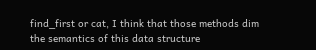find_first or cat, I think that those methods dim the semantics of this data structure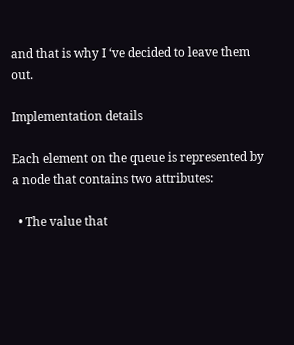and that is why I ‘ve decided to leave them out.

Implementation details

Each element on the queue is represented by a node that contains two attributes:

  • The value that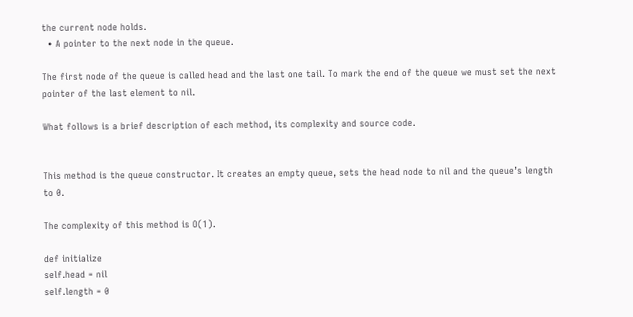the current node holds.
  • A pointer to the next node in the queue.

The first node of the queue is called head and the last one tail. To mark the end of the queue we must set the next pointer of the last element to nil.

What follows is a brief description of each method, its complexity and source code.


This method is the queue constructor. It creates an empty queue, sets the head node to nil and the queue’s length to 0.

The complexity of this method is O(1).

def initialize
self.head = nil
self.length = 0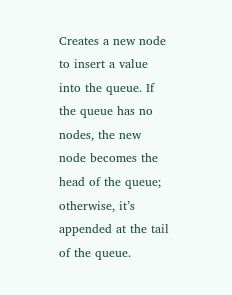Creates a new node to insert a value into the queue. If the queue has no nodes, the new node becomes the head of the queue; otherwise, it’s appended at the tail of the queue.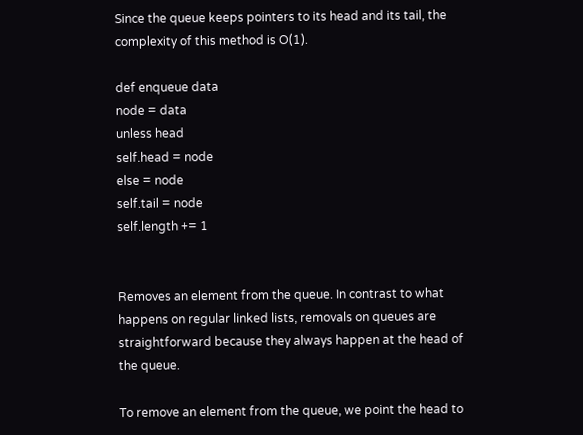Since the queue keeps pointers to its head and its tail, the complexity of this method is O(1).

def enqueue data
node = data
unless head
self.head = node
else = node
self.tail = node
self.length += 1


Removes an element from the queue. In contrast to what happens on regular linked lists, removals on queues are straightforward because they always happen at the head of the queue.

To remove an element from the queue, we point the head to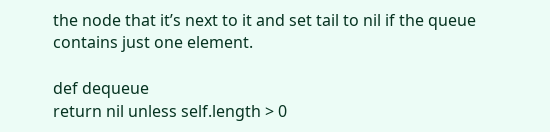the node that it’s next to it and set tail to nil if the queue contains just one element.

def dequeue
return nil unless self.length > 0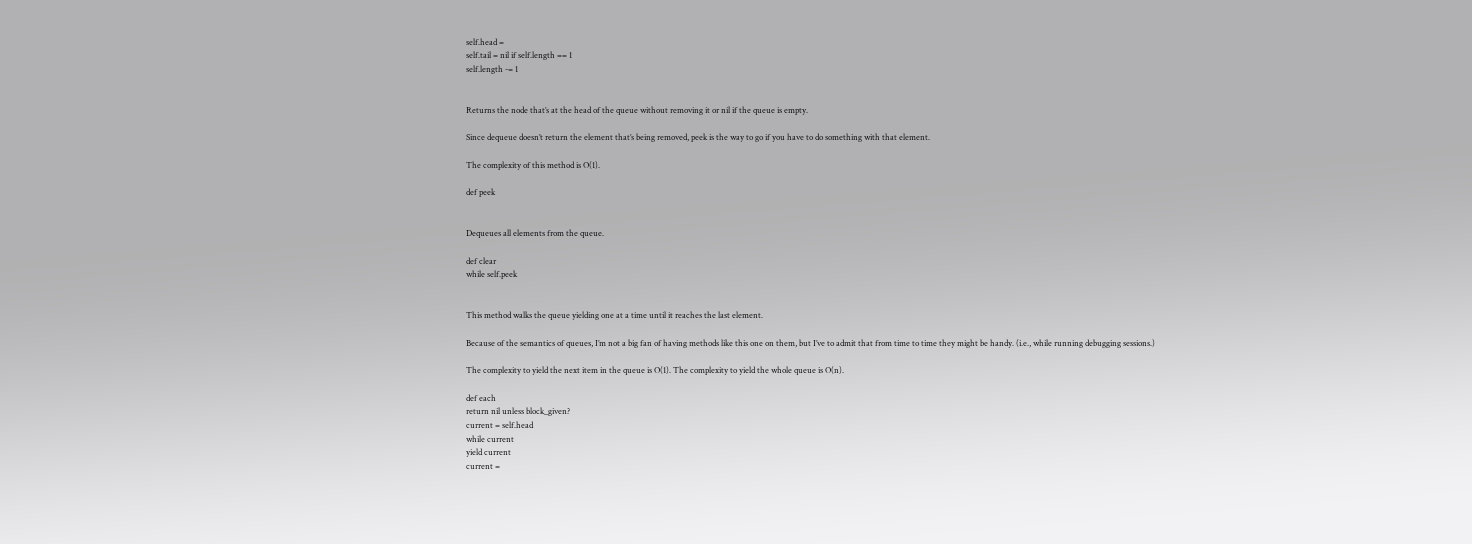self.head =
self.tail = nil if self.length == 1
self.length -= 1


Returns the node that’s at the head of the queue without removing it or nil if the queue is empty.

Since dequeue doesn’t return the element that’s being removed, peek is the way to go if you have to do something with that element.

The complexity of this method is O(1).

def peek


Dequeues all elements from the queue.

def clear
while self.peek


This method walks the queue yielding one at a time until it reaches the last element.

Because of the semantics of queues, I’m not a big fan of having methods like this one on them, but I’ve to admit that from time to time they might be handy. (i.e., while running debugging sessions.)

The complexity to yield the next item in the queue is O(1). The complexity to yield the whole queue is O(n).

def each
return nil unless block_given?
current = self.head
while current
yield current
current =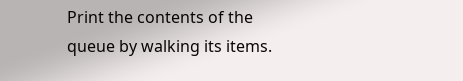Print the contents of the queue by walking its items.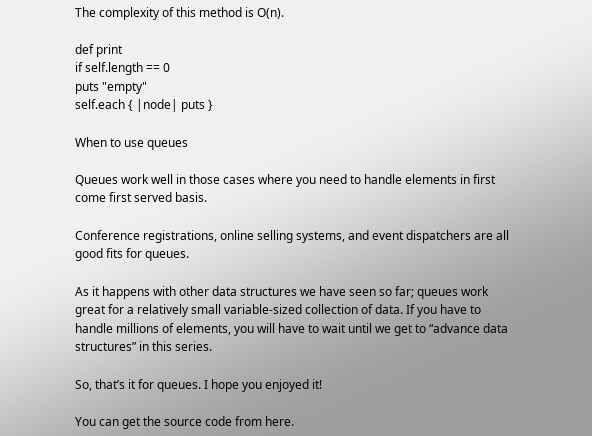The complexity of this method is O(n).

def print
if self.length == 0
puts "empty"
self.each { |node| puts }

When to use queues

Queues work well in those cases where you need to handle elements in first come first served basis.

Conference registrations, online selling systems, and event dispatchers are all good fits for queues.

As it happens with other data structures we have seen so far; queues work great for a relatively small variable-sized collection of data. If you have to handle millions of elements, you will have to wait until we get to “advance data structures” in this series.

So, that’s it for queues. I hope you enjoyed it!

You can get the source code from here.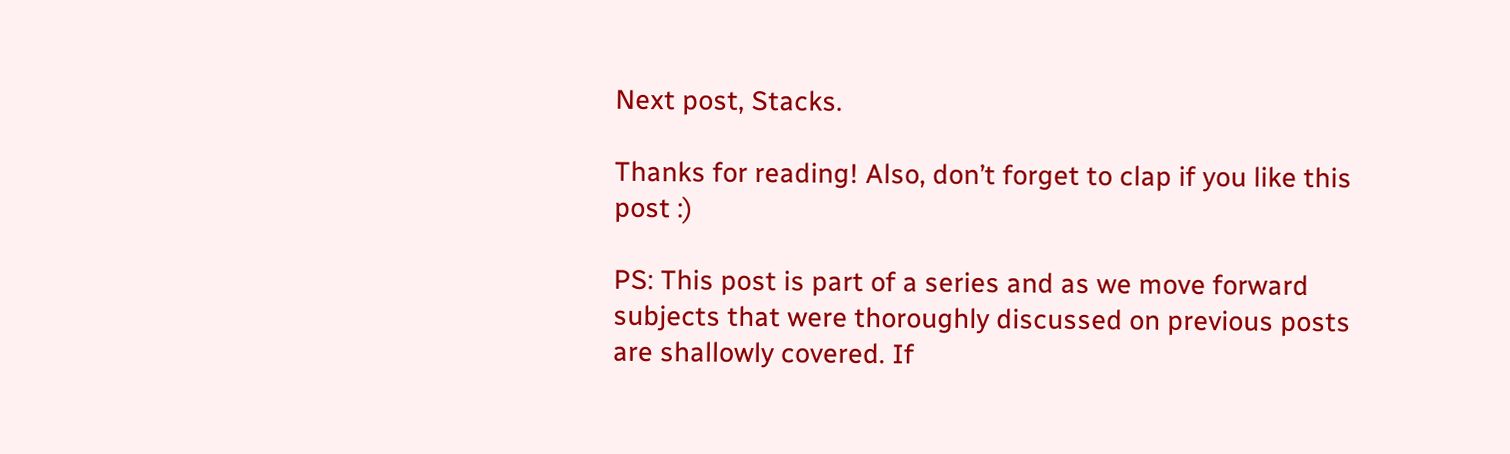Next post, Stacks.

Thanks for reading! Also, don’t forget to clap if you like this post :)

PS: This post is part of a series and as we move forward subjects that were thoroughly discussed on previous posts are shallowly covered. If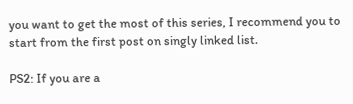you want to get the most of this series, I recommend you to start from the first post on singly linked list.

PS2: If you are a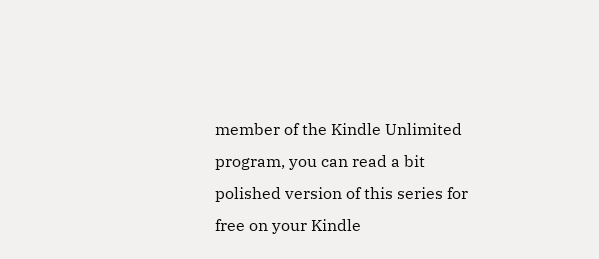member of the Kindle Unlimited program, you can read a bit polished version of this series for free on your Kindle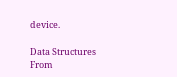device.

Data Structures From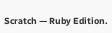Scratch — Ruby Edition.